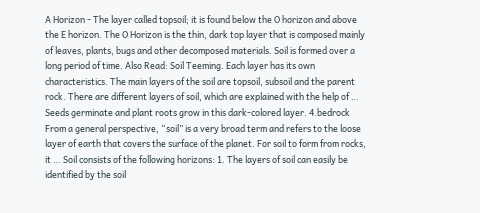A Horizon - The layer called topsoil; it is found below the O horizon and above the E horizon. The O Horizon is the thin, dark top layer that is composed mainly of leaves, plants, bugs and other decomposed materials. Soil is formed over a long period of time. Also Read: Soil Teeming. Each layer has its own characteristics. The main layers of the soil are topsoil, subsoil and the parent rock. There are different layers of soil, which are explained with the help of … Seeds germinate and plant roots grow in this dark-colored layer. 4.bedrock From a general perspective, “soil” is a very broad term and refers to the loose layer of earth that covers the surface of the planet. For soil to form from rocks, it … Soil consists of the following horizons: 1. The layers of soil can easily be identified by the soil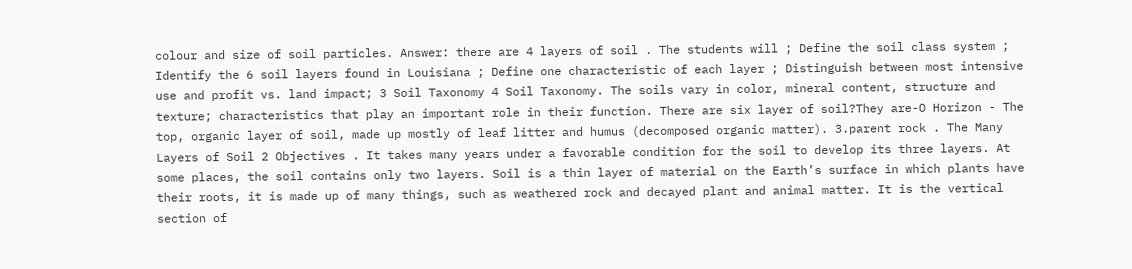colour and size of soil particles. Answer: there are 4 layers of soil . The students will ; Define the soil class system ; Identify the 6 soil layers found in Louisiana ; Define one characteristic of each layer ; Distinguish between most intensive use and profit vs. land impact; 3 Soil Taxonomy 4 Soil Taxonomy. The soils vary in color, mineral content, structure and texture; characteristics that play an important role in their function. There are six layer of soil?They are-O Horizon - The top, organic layer of soil, made up mostly of leaf litter and humus (decomposed organic matter). 3.parent rock . The Many Layers of Soil 2 Objectives . It takes many years under a favorable condition for the soil to develop its three layers. At some places, the soil contains only two layers. Soil is a thin layer of material on the Earth’s surface in which plants have their roots, it is made up of many things, such as weathered rock and decayed plant and animal matter. It is the vertical section of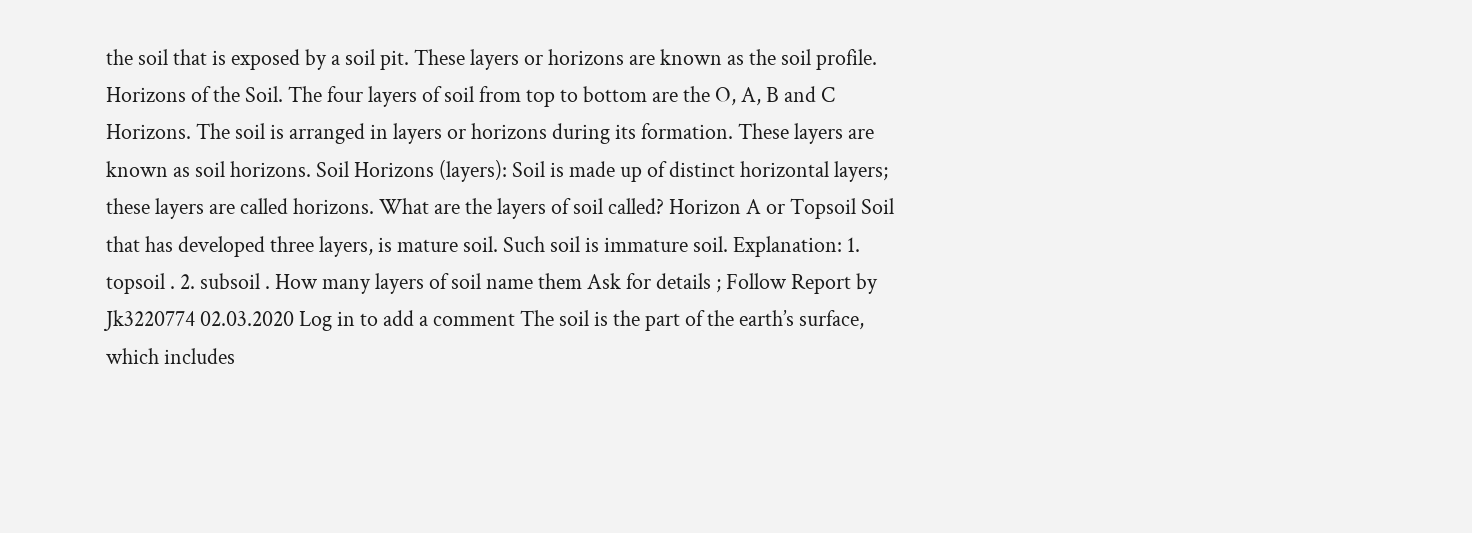the soil that is exposed by a soil pit. These layers or horizons are known as the soil profile. Horizons of the Soil. The four layers of soil from top to bottom are the O, A, B and C Horizons. The soil is arranged in layers or horizons during its formation. These layers are known as soil horizons. Soil Horizons (layers): Soil is made up of distinct horizontal layers; these layers are called horizons. What are the layers of soil called? Horizon A or Topsoil Soil that has developed three layers, is mature soil. Such soil is immature soil. Explanation: 1. topsoil . 2. subsoil . How many layers of soil name them Ask for details ; Follow Report by Jk3220774 02.03.2020 Log in to add a comment The soil is the part of the earth’s surface, which includes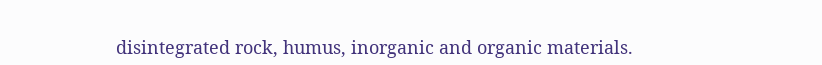disintegrated rock, humus, inorganic and organic materials.